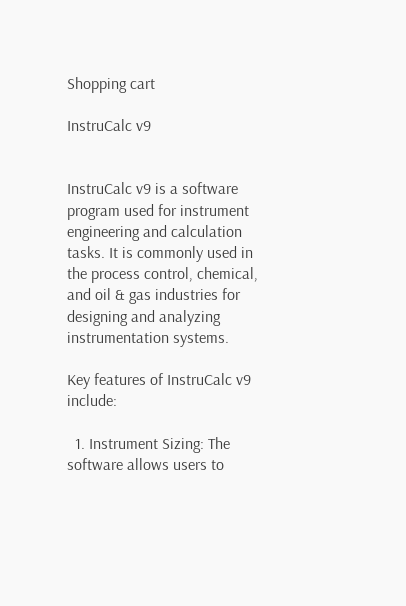Shopping cart

InstruCalc v9


InstruCalc v9 is a software program used for instrument engineering and calculation tasks. It is commonly used in the process control, chemical, and oil & gas industries for designing and analyzing instrumentation systems.

Key features of InstruCalc v9 include:

  1. Instrument Sizing: The software allows users to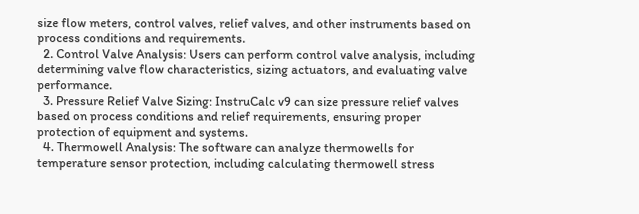size flow meters, control valves, relief valves, and other instruments based on process conditions and requirements.
  2. Control Valve Analysis: Users can perform control valve analysis, including determining valve flow characteristics, sizing actuators, and evaluating valve performance.
  3. Pressure Relief Valve Sizing: InstruCalc v9 can size pressure relief valves based on process conditions and relief requirements, ensuring proper protection of equipment and systems.
  4. Thermowell Analysis: The software can analyze thermowells for temperature sensor protection, including calculating thermowell stress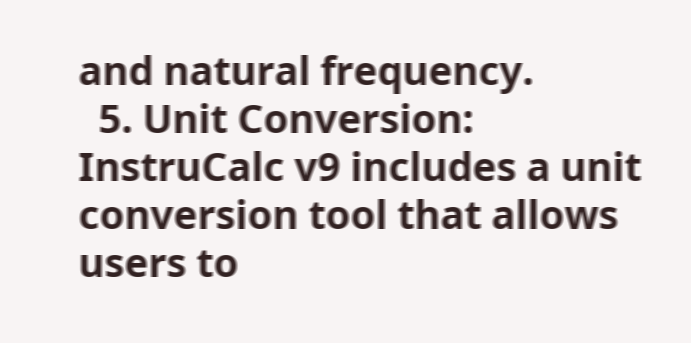and natural frequency.
  5. Unit Conversion: InstruCalc v9 includes a unit conversion tool that allows users to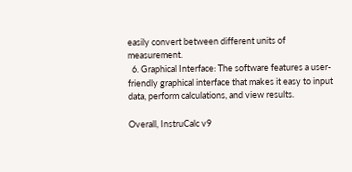easily convert between different units of measurement.
  6. Graphical Interface: The software features a user-friendly graphical interface that makes it easy to input data, perform calculations, and view results.

Overall, InstruCalc v9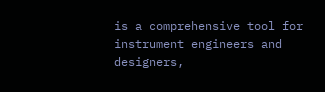is a comprehensive tool for instrument engineers and designers,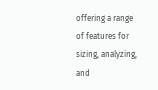offering a range of features for sizing, analyzing, and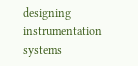designing instrumentation systems